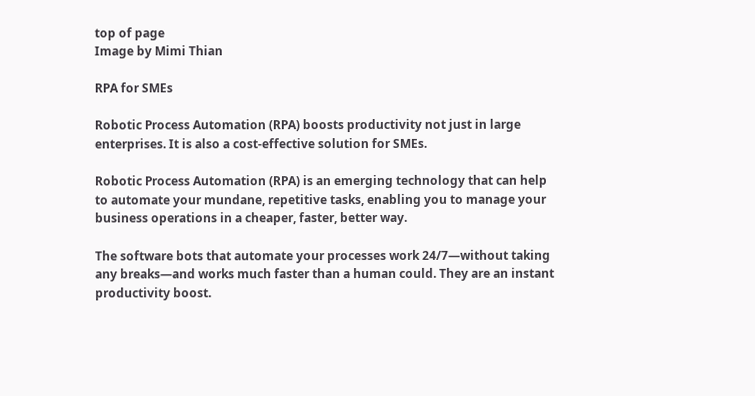top of page
Image by Mimi Thian

RPA for SMEs

Robotic Process Automation (RPA) boosts productivity not just in large enterprises. It is also a cost-effective solution for SMEs.

Robotic Process Automation (RPA) is an emerging technology that can help to automate your mundane, repetitive tasks, enabling you to manage your business operations in a cheaper, faster, better way.

The software bots that automate your processes work 24/7—without taking any breaks—and works much faster than a human could. They are an instant productivity boost.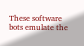These software bots emulate the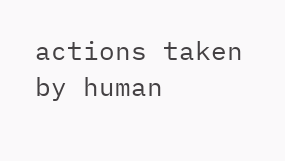actions taken by human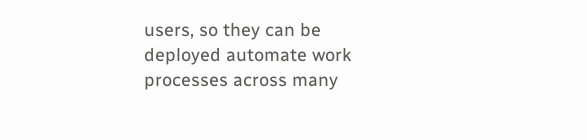users, so they can be deployed automate work processes across many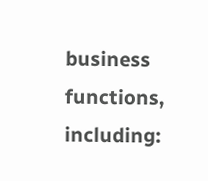business functions, including: